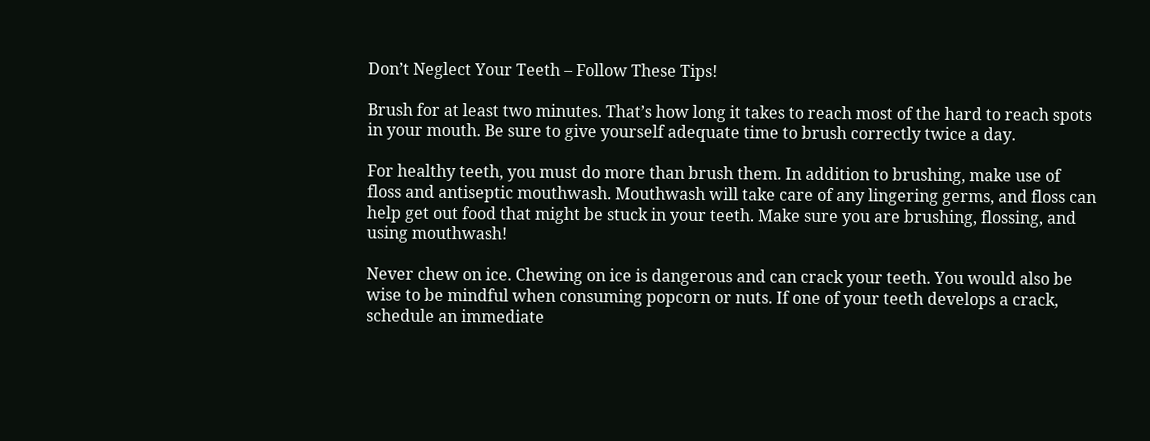Don’t Neglect Your Teeth – Follow These Tips!

Brush for at least two minutes. That’s how long it takes to reach most of the hard to reach spots in your mouth. Be sure to give yourself adequate time to brush correctly twice a day.

For healthy teeth, you must do more than brush them. In addition to brushing, make use of floss and antiseptic mouthwash. Mouthwash will take care of any lingering germs, and floss can help get out food that might be stuck in your teeth. Make sure you are brushing, flossing, and using mouthwash!

Never chew on ice. Chewing on ice is dangerous and can crack your teeth. You would also be wise to be mindful when consuming popcorn or nuts. If one of your teeth develops a crack, schedule an immediate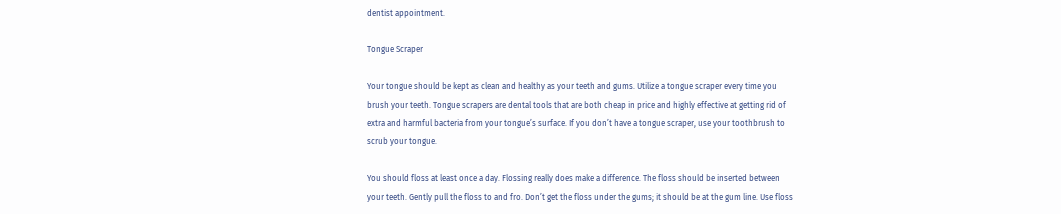dentist appointment.

Tongue Scraper

Your tongue should be kept as clean and healthy as your teeth and gums. Utilize a tongue scraper every time you brush your teeth. Tongue scrapers are dental tools that are both cheap in price and highly effective at getting rid of extra and harmful bacteria from your tongue’s surface. If you don’t have a tongue scraper, use your toothbrush to scrub your tongue.

You should floss at least once a day. Flossing really does make a difference. The floss should be inserted between your teeth. Gently pull the floss to and fro. Don’t get the floss under the gums; it should be at the gum line. Use floss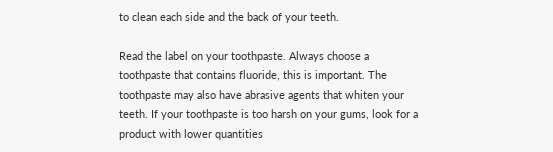to clean each side and the back of your teeth.

Read the label on your toothpaste. Always choose a toothpaste that contains fluoride, this is important. The toothpaste may also have abrasive agents that whiten your teeth. If your toothpaste is too harsh on your gums, look for a product with lower quantities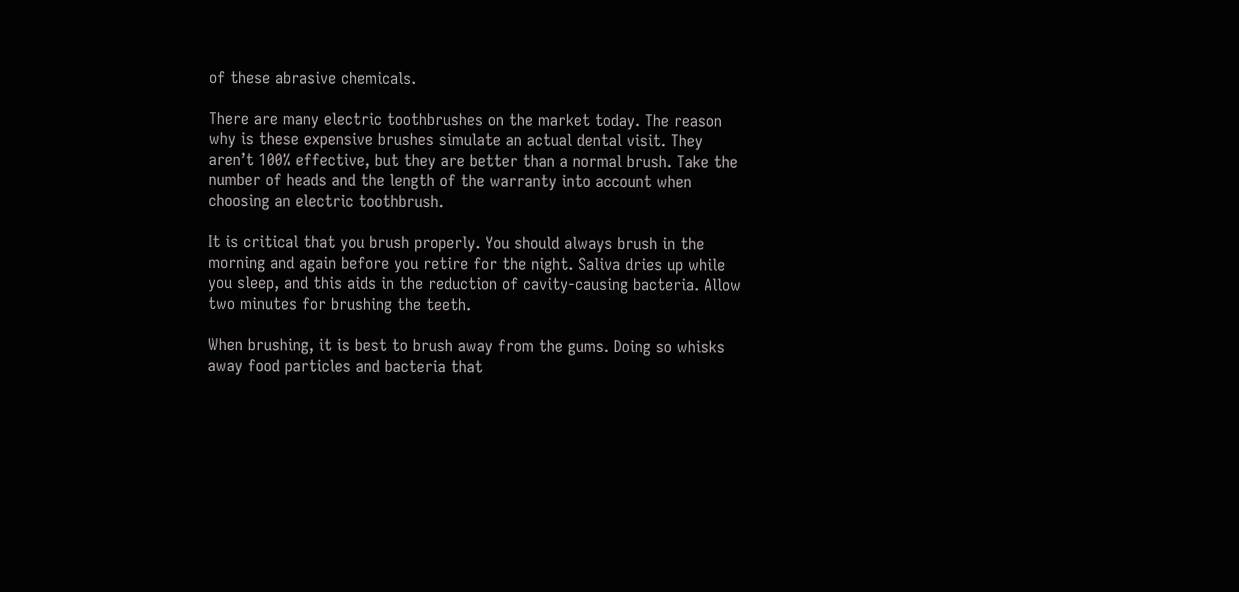of these abrasive chemicals.

There are many electric toothbrushes on the market today. The reason why is these expensive brushes simulate an actual dental visit. They aren’t 100% effective, but they are better than a normal brush. Take the number of heads and the length of the warranty into account when choosing an electric toothbrush.

It is critical that you brush properly. You should always brush in the morning and again before you retire for the night. Saliva dries up while you sleep, and this aids in the reduction of cavity-causing bacteria. Allow two minutes for brushing the teeth.

When brushing, it is best to brush away from the gums. Doing so whisks away food particles and bacteria that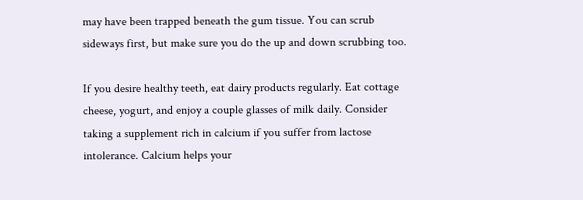may have been trapped beneath the gum tissue. You can scrub sideways first, but make sure you do the up and down scrubbing too.

If you desire healthy teeth, eat dairy products regularly. Eat cottage cheese, yogurt, and enjoy a couple glasses of milk daily. Consider taking a supplement rich in calcium if you suffer from lactose intolerance. Calcium helps your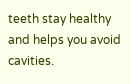teeth stay healthy and helps you avoid cavities.